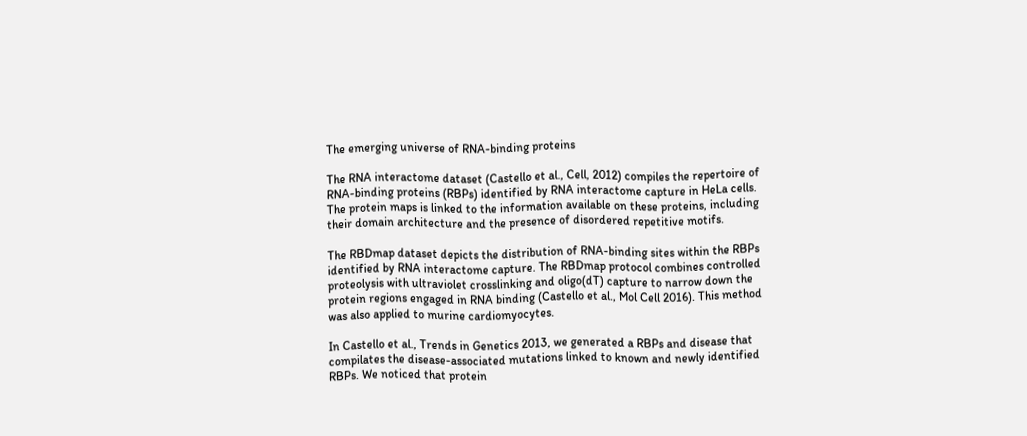The emerging universe of RNA-binding proteins

The RNA interactome dataset (Castello et al., Cell, 2012) compiles the repertoire of RNA-binding proteins (RBPs) identified by RNA interactome capture in HeLa cells. The protein maps is linked to the information available on these proteins, including their domain architecture and the presence of disordered repetitive motifs.

The RBDmap dataset depicts the distribution of RNA-binding sites within the RBPs identified by RNA interactome capture. The RBDmap protocol combines controlled proteolysis with ultraviolet crosslinking and oligo(dT) capture to narrow down the protein regions engaged in RNA binding (Castello et al., Mol Cell 2016). This method was also applied to murine cardiomyocytes.

In Castello et al., Trends in Genetics 2013, we generated a RBPs and disease that compilates the disease-associated mutations linked to known and newly identified RBPs. We noticed that protein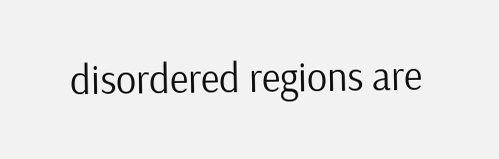disordered regions are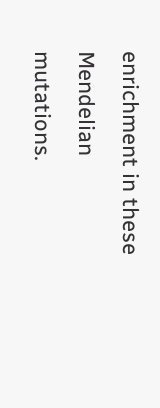enrichment in these Mendelian mutations.